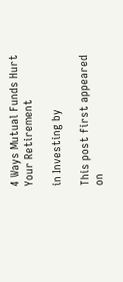4 Ways Mutual Funds Hurt Your Retirement

in Investing by

This post first appeared on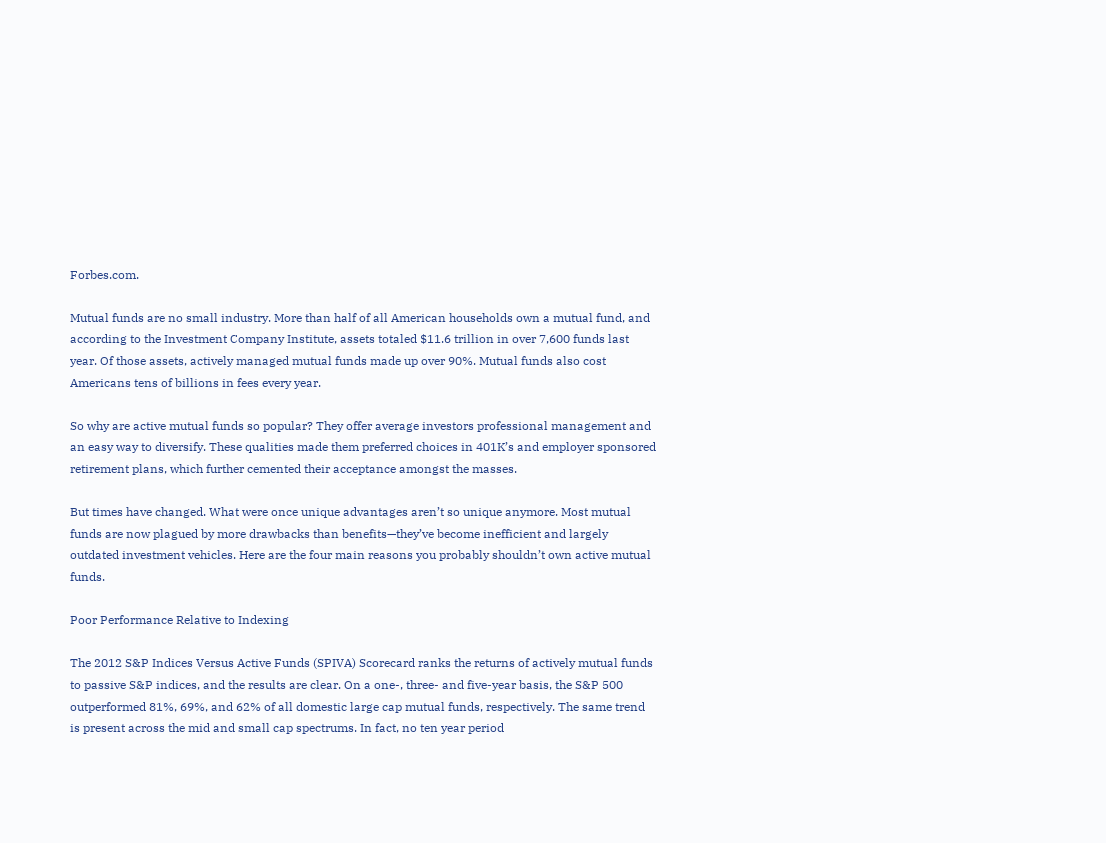Forbes.com.

Mutual funds are no small industry. More than half of all American households own a mutual fund, and according to the Investment Company Institute, assets totaled $11.6 trillion in over 7,600 funds last year. Of those assets, actively managed mutual funds made up over 90%. Mutual funds also cost Americans tens of billions in fees every year.

So why are active mutual funds so popular? They offer average investors professional management and an easy way to diversify. These qualities made them preferred choices in 401K’s and employer sponsored retirement plans, which further cemented their acceptance amongst the masses.

But times have changed. What were once unique advantages aren’t so unique anymore. Most mutual funds are now plagued by more drawbacks than benefits—they’ve become inefficient and largely outdated investment vehicles. Here are the four main reasons you probably shouldn’t own active mutual funds.

Poor Performance Relative to Indexing

The 2012 S&P Indices Versus Active Funds (SPIVA) Scorecard ranks the returns of actively mutual funds to passive S&P indices, and the results are clear. On a one-, three- and five-year basis, the S&P 500 outperformed 81%, 69%, and 62% of all domestic large cap mutual funds, respectively. The same trend is present across the mid and small cap spectrums. In fact, no ten year period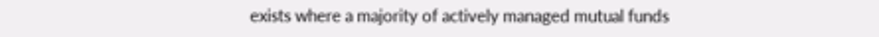exists where a majority of actively managed mutual funds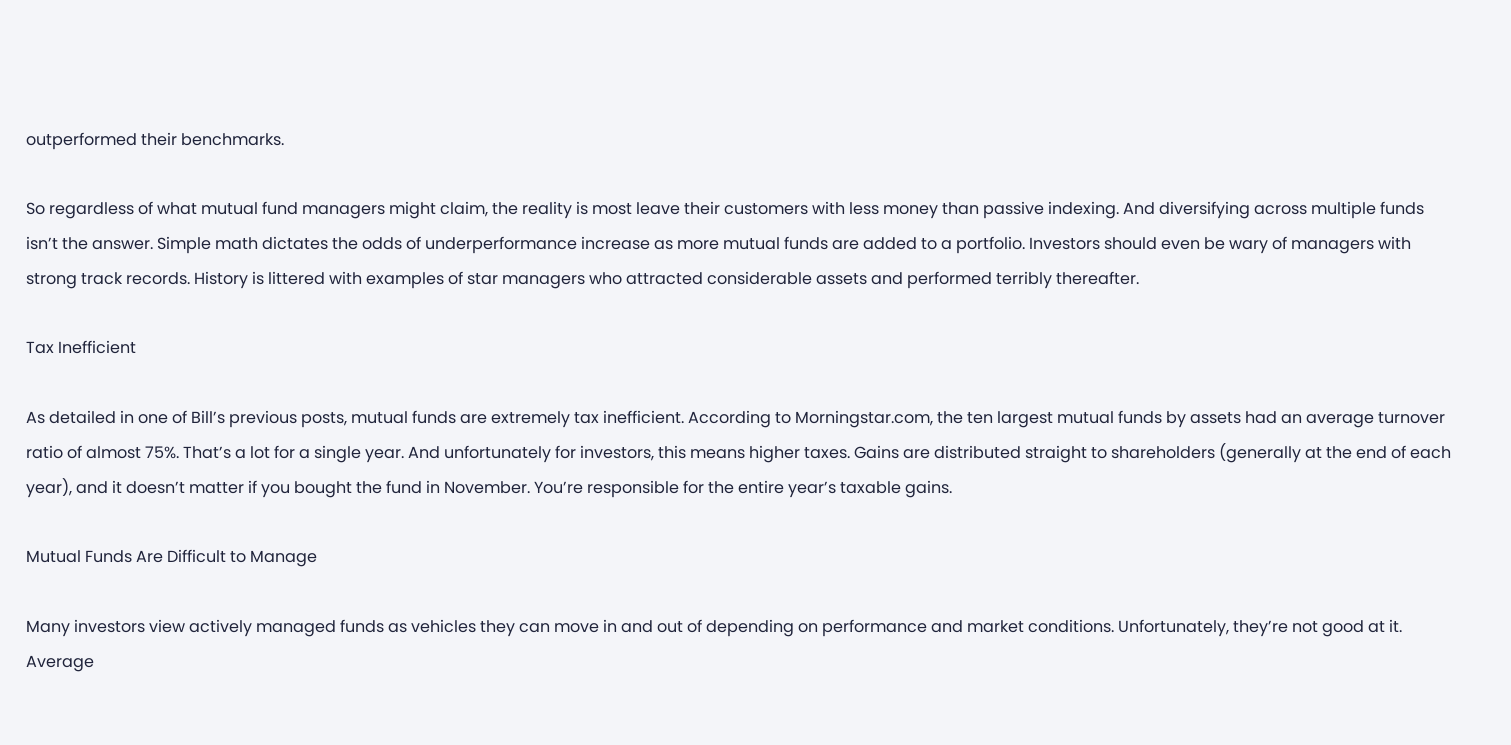outperformed their benchmarks.

So regardless of what mutual fund managers might claim, the reality is most leave their customers with less money than passive indexing. And diversifying across multiple funds isn’t the answer. Simple math dictates the odds of underperformance increase as more mutual funds are added to a portfolio. Investors should even be wary of managers with strong track records. History is littered with examples of star managers who attracted considerable assets and performed terribly thereafter.

Tax Inefficient

As detailed in one of Bill’s previous posts, mutual funds are extremely tax inefficient. According to Morningstar.com, the ten largest mutual funds by assets had an average turnover ratio of almost 75%. That’s a lot for a single year. And unfortunately for investors, this means higher taxes. Gains are distributed straight to shareholders (generally at the end of each year), and it doesn’t matter if you bought the fund in November. You’re responsible for the entire year’s taxable gains.

Mutual Funds Are Difficult to Manage

Many investors view actively managed funds as vehicles they can move in and out of depending on performance and market conditions. Unfortunately, they’re not good at it. Average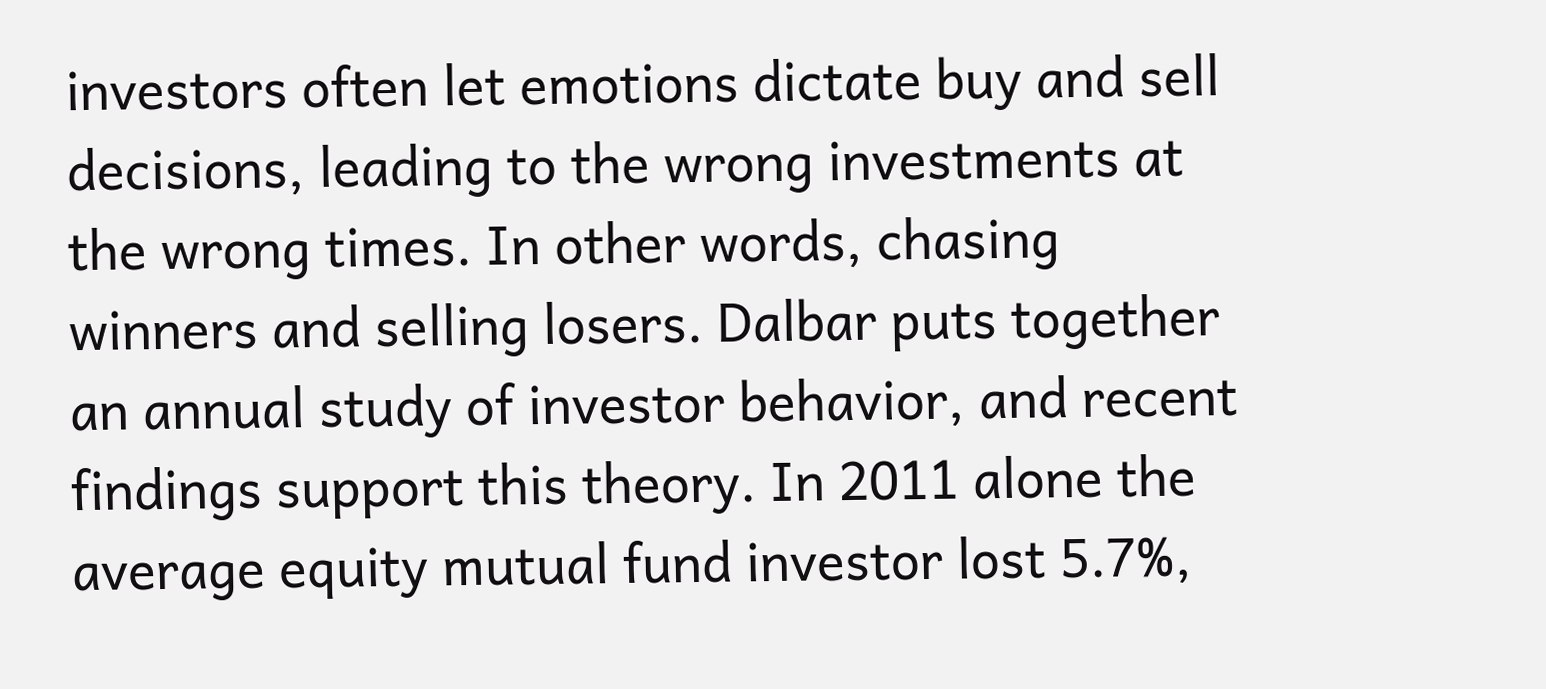investors often let emotions dictate buy and sell decisions, leading to the wrong investments at the wrong times. In other words, chasing winners and selling losers. Dalbar puts together an annual study of investor behavior, and recent findings support this theory. In 2011 alone the average equity mutual fund investor lost 5.7%,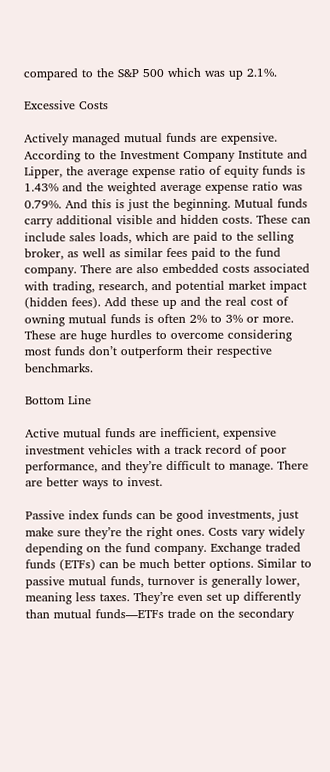compared to the S&P 500 which was up 2.1%.

Excessive Costs

Actively managed mutual funds are expensive. According to the Investment Company Institute and Lipper, the average expense ratio of equity funds is 1.43% and the weighted average expense ratio was 0.79%. And this is just the beginning. Mutual funds carry additional visible and hidden costs. These can include sales loads, which are paid to the selling broker, as well as similar fees paid to the fund company. There are also embedded costs associated with trading, research, and potential market impact (hidden fees). Add these up and the real cost of owning mutual funds is often 2% to 3% or more. These are huge hurdles to overcome considering most funds don’t outperform their respective benchmarks.

Bottom Line

Active mutual funds are inefficient, expensive investment vehicles with a track record of poor performance, and they’re difficult to manage. There are better ways to invest.

Passive index funds can be good investments, just make sure they’re the right ones. Costs vary widely depending on the fund company. Exchange traded funds (ETFs) can be much better options. Similar to passive mutual funds, turnover is generally lower, meaning less taxes. They’re even set up differently than mutual funds—ETFs trade on the secondary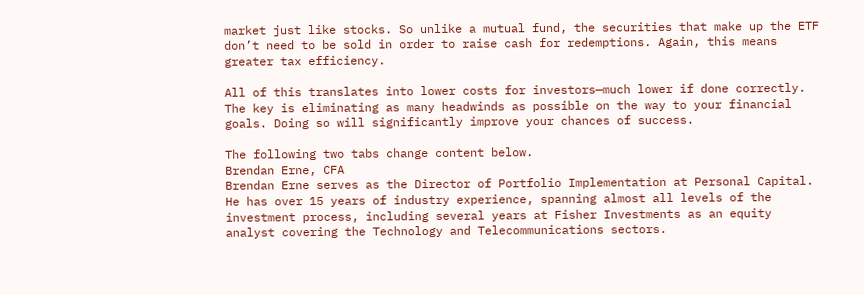market just like stocks. So unlike a mutual fund, the securities that make up the ETF don’t need to be sold in order to raise cash for redemptions. Again, this means greater tax efficiency.

All of this translates into lower costs for investors—much lower if done correctly. The key is eliminating as many headwinds as possible on the way to your financial goals. Doing so will significantly improve your chances of success.

The following two tabs change content below.
Brendan Erne, CFA
Brendan Erne serves as the Director of Portfolio Implementation at Personal Capital. He has over 15 years of industry experience, spanning almost all levels of the investment process, including several years at Fisher Investments as an equity analyst covering the Technology and Telecommunications sectors.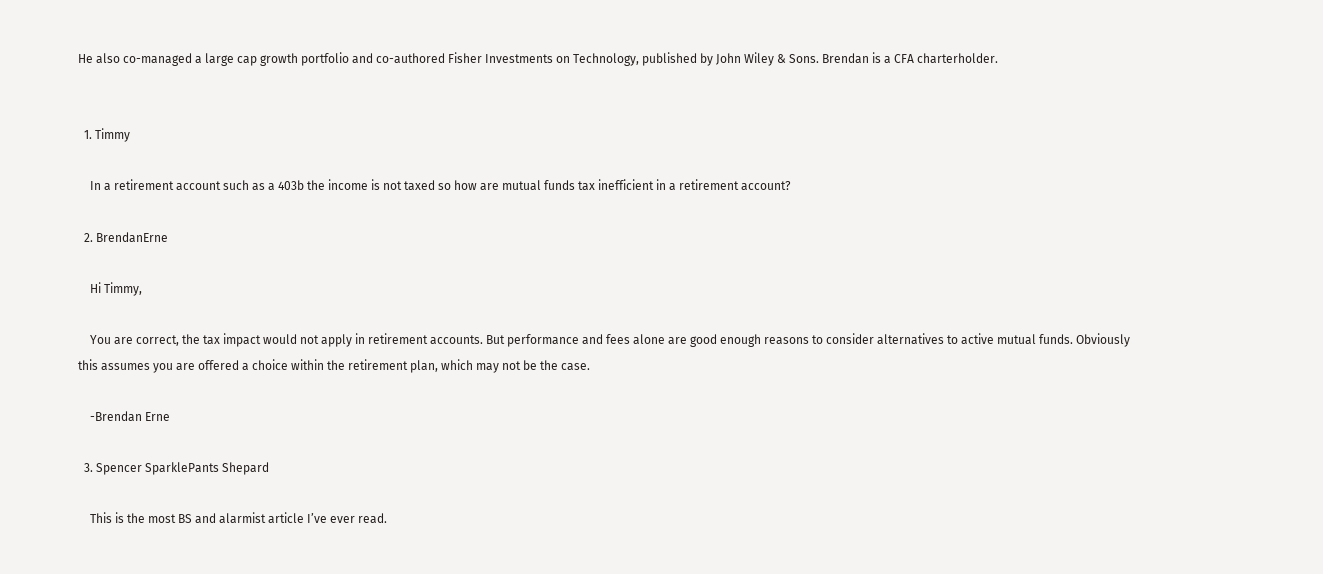He also co-managed a large cap growth portfolio and co-authored Fisher Investments on Technology, published by John Wiley & Sons. Brendan is a CFA charterholder.


  1. Timmy

    In a retirement account such as a 403b the income is not taxed so how are mutual funds tax inefficient in a retirement account?

  2. BrendanErne

    Hi Timmy,

    You are correct, the tax impact would not apply in retirement accounts. But performance and fees alone are good enough reasons to consider alternatives to active mutual funds. Obviously this assumes you are offered a choice within the retirement plan, which may not be the case.

    -Brendan Erne

  3. Spencer SparklePants Shepard

    This is the most BS and alarmist article I’ve ever read.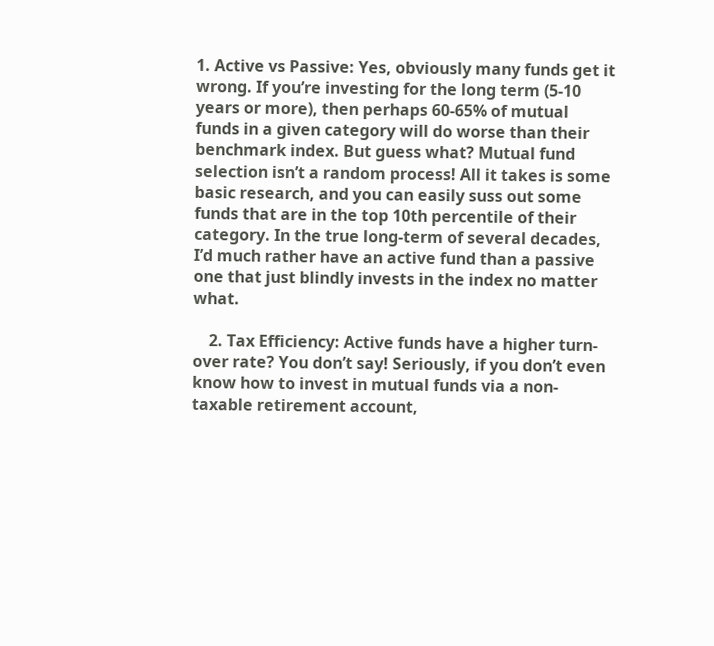1. Active vs Passive: Yes, obviously many funds get it wrong. If you’re investing for the long term (5-10 years or more), then perhaps 60-65% of mutual funds in a given category will do worse than their benchmark index. But guess what? Mutual fund selection isn’t a random process! All it takes is some basic research, and you can easily suss out some funds that are in the top 10th percentile of their category. In the true long-term of several decades, I’d much rather have an active fund than a passive one that just blindly invests in the index no matter what.

    2. Tax Efficiency: Active funds have a higher turn-over rate? You don’t say! Seriously, if you don’t even know how to invest in mutual funds via a non-taxable retirement account,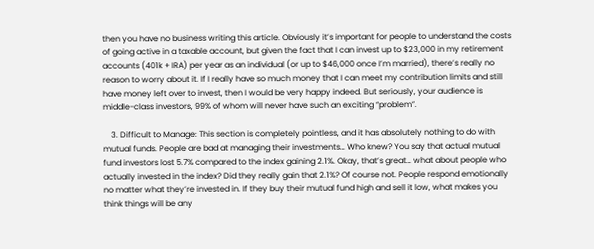then you have no business writing this article. Obviously it’s important for people to understand the costs of going active in a taxable account, but given the fact that I can invest up to $23,000 in my retirement accounts (401k + IRA) per year as an individual (or up to $46,000 once I’m married), there’s really no reason to worry about it. If I really have so much money that I can meet my contribution limits and still have money left over to invest, then I would be very happy indeed. But seriously, your audience is middle-class investors, 99% of whom will never have such an exciting “problem”.

    3. Difficult to Manage: This section is completely pointless, and it has absolutely nothing to do with mutual funds. People are bad at managing their investments… Who knew? You say that actual mutual fund investors lost 5.7% compared to the index gaining 2.1%. Okay, that’s great… what about people who actually invested in the index? Did they really gain that 2.1%? Of course not. People respond emotionally no matter what they’re invested in. If they buy their mutual fund high and sell it low, what makes you think things will be any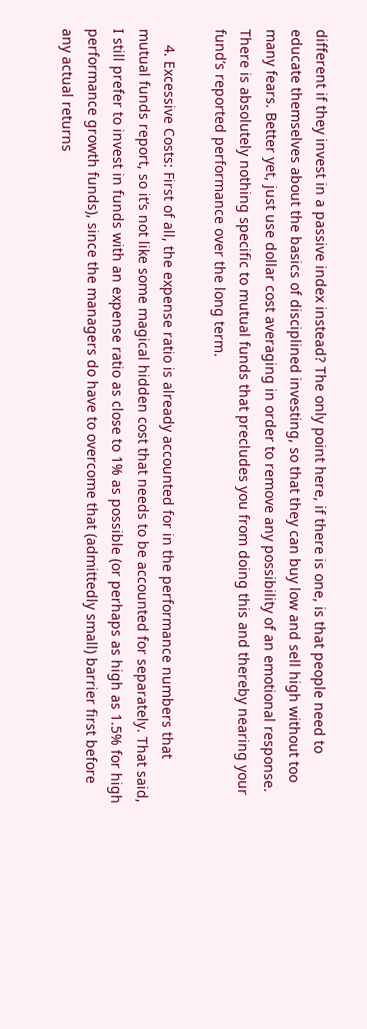different if they invest in a passive index instead? The only point here, if there is one, is that people need to educate themselves about the basics of disciplined investing, so that they can buy low and sell high without too many fears. Better yet, just use dollar cost averaging in order to remove any possibility of an emotional response. There is absolutely nothing specific to mutual funds that precludes you from doing this and thereby nearing your fund’s reported performance over the long term.

    4. Excessive Costs: First of all, the expense ratio is already accounted for in the performance numbers that mutual funds report, so it’s not like some magical hidden cost that needs to be accounted for separately. That said, I still prefer to invest in funds with an expense ratio as close to 1% as possible (or perhaps as high as 1.5% for high performance growth funds), since the managers do have to overcome that (admittedly small) barrier first before any actual returns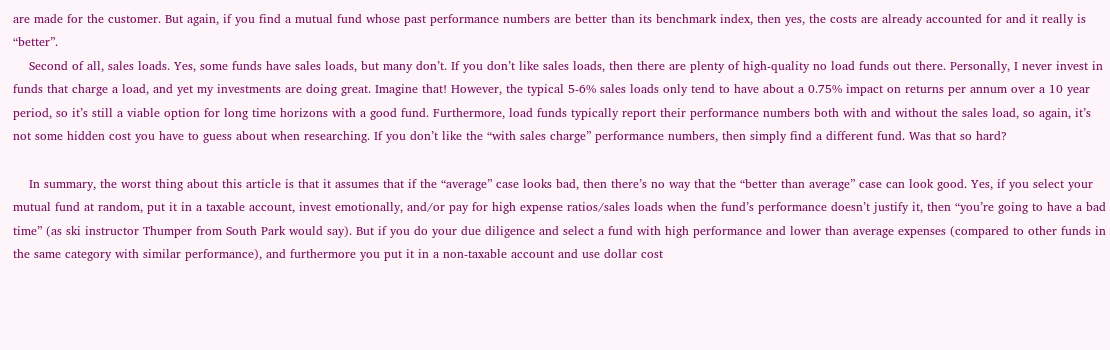are made for the customer. But again, if you find a mutual fund whose past performance numbers are better than its benchmark index, then yes, the costs are already accounted for and it really is “better”.
    Second of all, sales loads. Yes, some funds have sales loads, but many don’t. If you don’t like sales loads, then there are plenty of high-quality no load funds out there. Personally, I never invest in funds that charge a load, and yet my investments are doing great. Imagine that! However, the typical 5-6% sales loads only tend to have about a 0.75% impact on returns per annum over a 10 year period, so it’s still a viable option for long time horizons with a good fund. Furthermore, load funds typically report their performance numbers both with and without the sales load, so again, it’s not some hidden cost you have to guess about when researching. If you don’t like the “with sales charge” performance numbers, then simply find a different fund. Was that so hard?

    In summary, the worst thing about this article is that it assumes that if the “average” case looks bad, then there’s no way that the “better than average” case can look good. Yes, if you select your mutual fund at random, put it in a taxable account, invest emotionally, and/or pay for high expense ratios/sales loads when the fund’s performance doesn’t justify it, then “you’re going to have a bad time” (as ski instructor Thumper from South Park would say). But if you do your due diligence and select a fund with high performance and lower than average expenses (compared to other funds in the same category with similar performance), and furthermore you put it in a non-taxable account and use dollar cost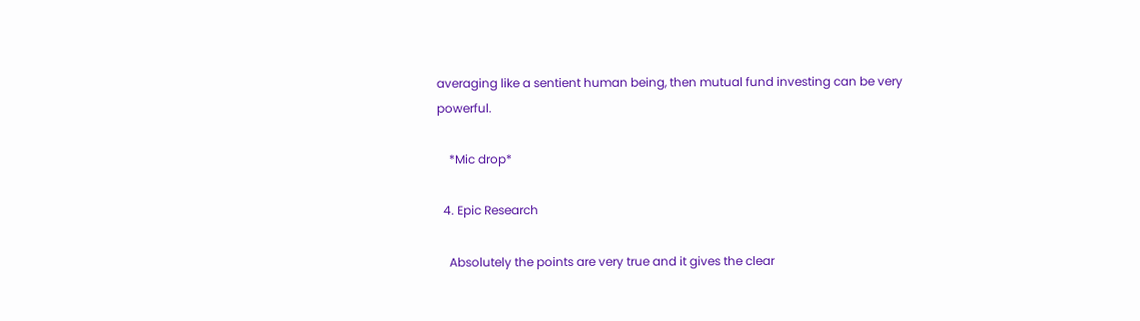averaging like a sentient human being, then mutual fund investing can be very powerful.

    *Mic drop*

  4. Epic Research

    Absolutely the points are very true and it gives the clear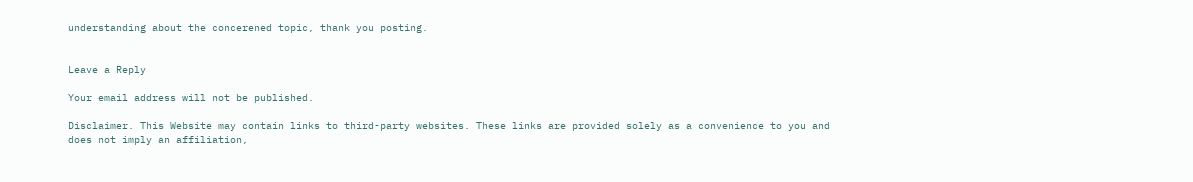understanding about the concerened topic, thank you posting.


Leave a Reply

Your email address will not be published.

Disclaimer. This Website may contain links to third-party websites. These links are provided solely as a convenience to you and does not imply an affiliation,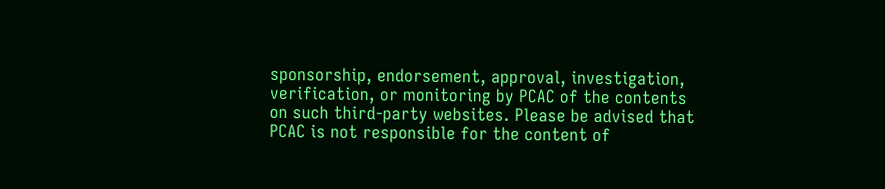sponsorship, endorsement, approval, investigation, verification, or monitoring by PCAC of the contents on such third-party websites. Please be advised that PCAC is not responsible for the content of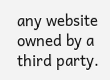any website owned by a third party.